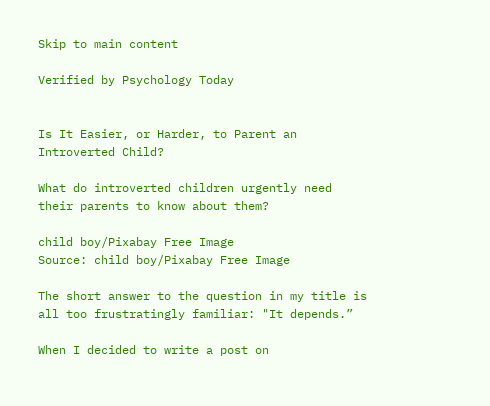Skip to main content

Verified by Psychology Today


Is It Easier, or Harder, to Parent an Introverted Child?

What do introverted children urgently need their parents to know about them?

child boy/Pixabay Free Image
Source: child boy/Pixabay Free Image

The short answer to the question in my title is all too frustratingly familiar: "It depends.”

When I decided to write a post on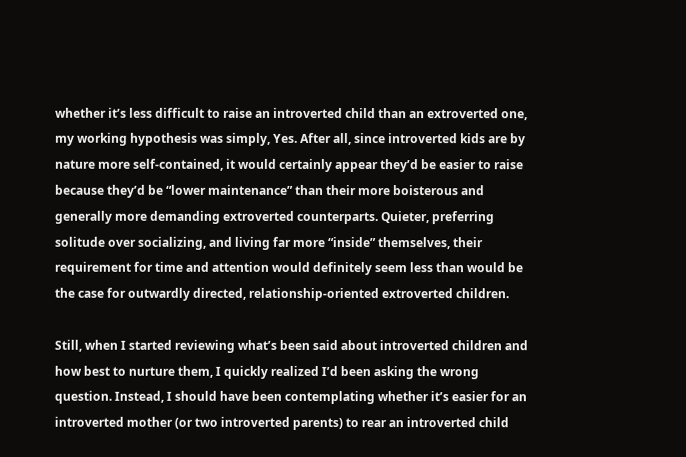whether it’s less difficult to raise an introverted child than an extroverted one, my working hypothesis was simply, Yes. After all, since introverted kids are by nature more self-contained, it would certainly appear they’d be easier to raise because they’d be “lower maintenance” than their more boisterous and generally more demanding extroverted counterparts. Quieter, preferring solitude over socializing, and living far more “inside” themselves, their requirement for time and attention would definitely seem less than would be the case for outwardly directed, relationship-oriented extroverted children.

Still, when I started reviewing what’s been said about introverted children and how best to nurture them, I quickly realized I’d been asking the wrong question. Instead, I should have been contemplating whether it’s easier for an introverted mother (or two introverted parents) to rear an introverted child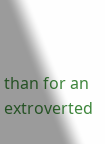than for an extroverted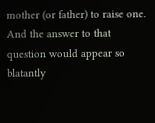mother (or father) to raise one. And the answer to that question would appear so blatantly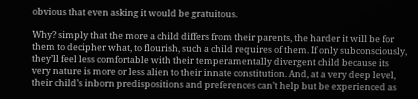obvious that even asking it would be gratuitous.

Why? simply that the more a child differs from their parents, the harder it will be for them to decipher what, to flourish, such a child requires of them. If only subconsciously, they’ll feel less comfortable with their temperamentally divergent child because its very nature is more or less alien to their innate constitution. And, at a very deep level, their child’s inborn predispositions and preferences can’t help but be experienced as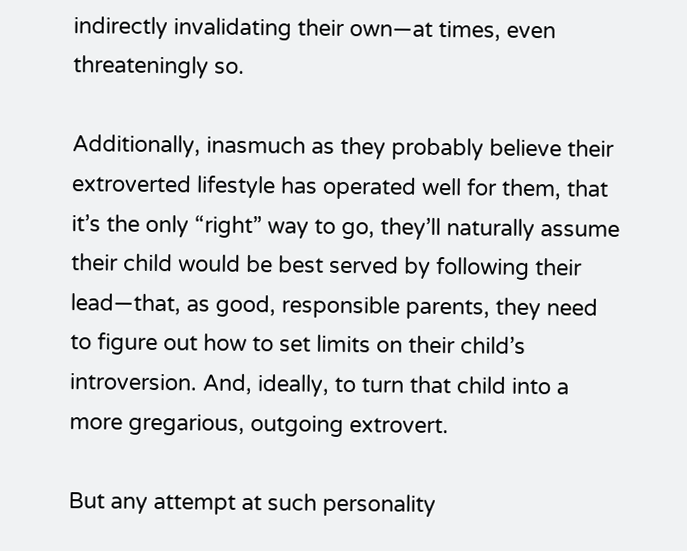indirectly invalidating their own—at times, even threateningly so.

Additionally, inasmuch as they probably believe their extroverted lifestyle has operated well for them, that it’s the only “right” way to go, they’ll naturally assume their child would be best served by following their lead—that, as good, responsible parents, they need to figure out how to set limits on their child’s introversion. And, ideally, to turn that child into a more gregarious, outgoing extrovert.

But any attempt at such personality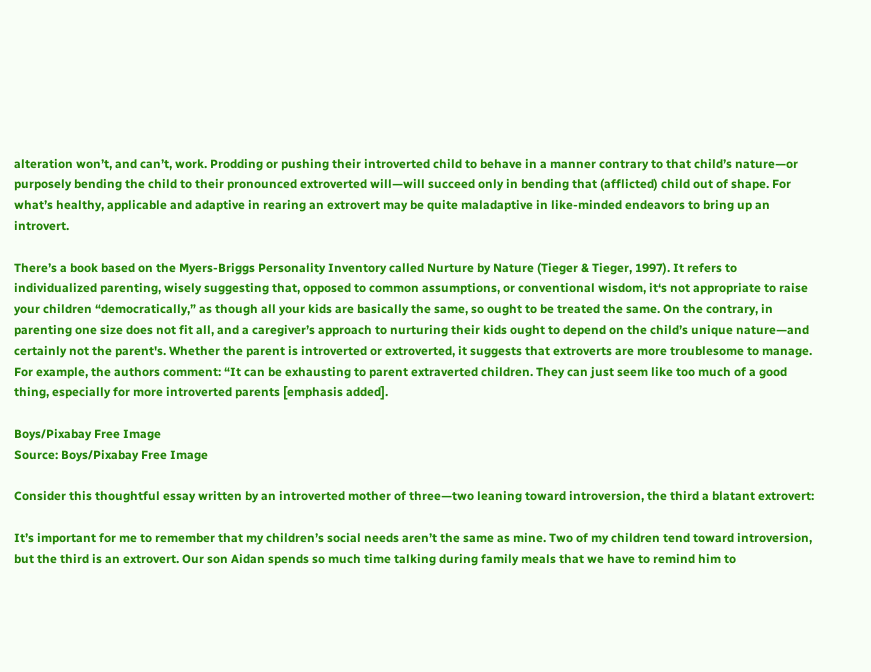alteration won’t, and can’t, work. Prodding or pushing their introverted child to behave in a manner contrary to that child’s nature—or purposely bending the child to their pronounced extroverted will—will succeed only in bending that (afflicted) child out of shape. For what’s healthy, applicable and adaptive in rearing an extrovert may be quite maladaptive in like-minded endeavors to bring up an introvert.

There’s a book based on the Myers-Briggs Personality Inventory called Nurture by Nature (Tieger & Tieger, 1997). It refers to individualized parenting, wisely suggesting that, opposed to common assumptions, or conventional wisdom, it‘s not appropriate to raise your children “democratically,” as though all your kids are basically the same, so ought to be treated the same. On the contrary, in parenting one size does not fit all, and a caregiver’s approach to nurturing their kids ought to depend on the child’s unique nature—and certainly not the parent's. Whether the parent is introverted or extroverted, it suggests that extroverts are more troublesome to manage. For example, the authors comment: “It can be exhausting to parent extraverted children. They can just seem like too much of a good thing, especially for more introverted parents [emphasis added].

Boys/Pixabay Free Image
Source: Boys/Pixabay Free Image

Consider this thoughtful essay written by an introverted mother of three—two leaning toward introversion, the third a blatant extrovert:

It’s important for me to remember that my children’s social needs aren’t the same as mine. Two of my children tend toward introversion, but the third is an extrovert. Our son Aidan spends so much time talking during family meals that we have to remind him to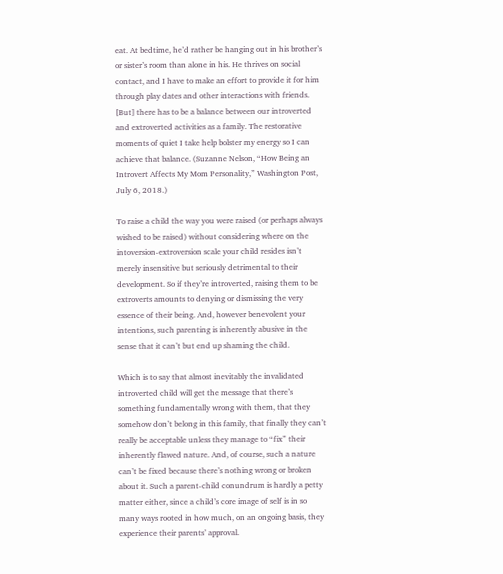eat. At bedtime, he’d rather be hanging out in his brother’s or sister’s room than alone in his. He thrives on social contact, and I have to make an effort to provide it for him through play dates and other interactions with friends. [But] there has to be a balance between our introverted and extroverted activities as a family. The restorative moments of quiet I take help bolster my energy so I can achieve that balance. (Suzanne Nelson, “How Being an Introvert Affects My Mom Personality,” Washington Post, July 6, 2018.)

To raise a child the way you were raised (or perhaps always wished to be raised) without considering where on the intoversion-extroversion scale your child resides isn’t merely insensitive but seriously detrimental to their development. So if they’re introverted, raising them to be extroverts amounts to denying or dismissing the very essence of their being. And, however benevolent your intentions, such parenting is inherently abusive in the sense that it can’t but end up shaming the child.

Which is to say that almost inevitably the invalidated introverted child will get the message that there’s something fundamentally wrong with them, that they somehow don’t belong in this family, that finally they can’t really be acceptable unless they manage to “fix” their inherently flawed nature. And, of course, such a nature can’t be fixed because there’s nothing wrong or broken about it. Such a parent-child conundrum is hardly a petty matter either, since a child’s core image of self is in so many ways rooted in how much, on an ongoing basis, they experience their parents’ approval.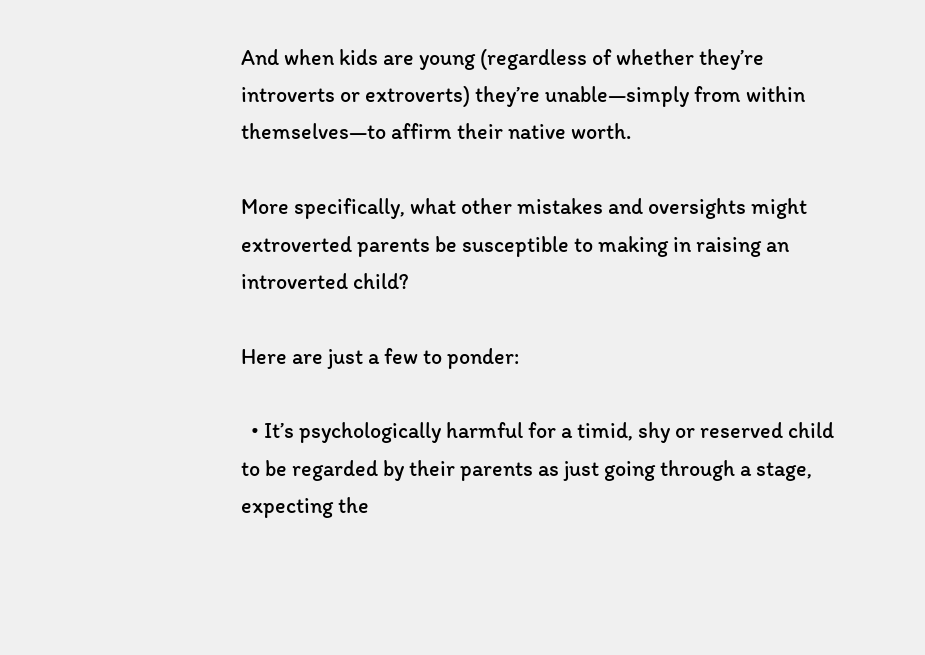And when kids are young (regardless of whether they’re introverts or extroverts) they’re unable—simply from within themselves—to affirm their native worth.

More specifically, what other mistakes and oversights might extroverted parents be susceptible to making in raising an introverted child?

Here are just a few to ponder:

  • It’s psychologically harmful for a timid, shy or reserved child to be regarded by their parents as just going through a stage, expecting the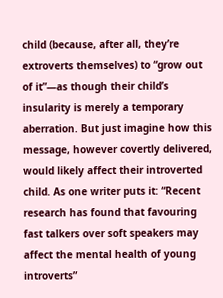child (because, after all, they’re extroverts themselves) to “grow out of it”—as though their child’s insularity is merely a temporary aberration. But just imagine how this message, however covertly delivered, would likely affect their introverted child. As one writer puts it: “Recent research has found that favouring fast talkers over soft speakers may affect the mental health of young introverts”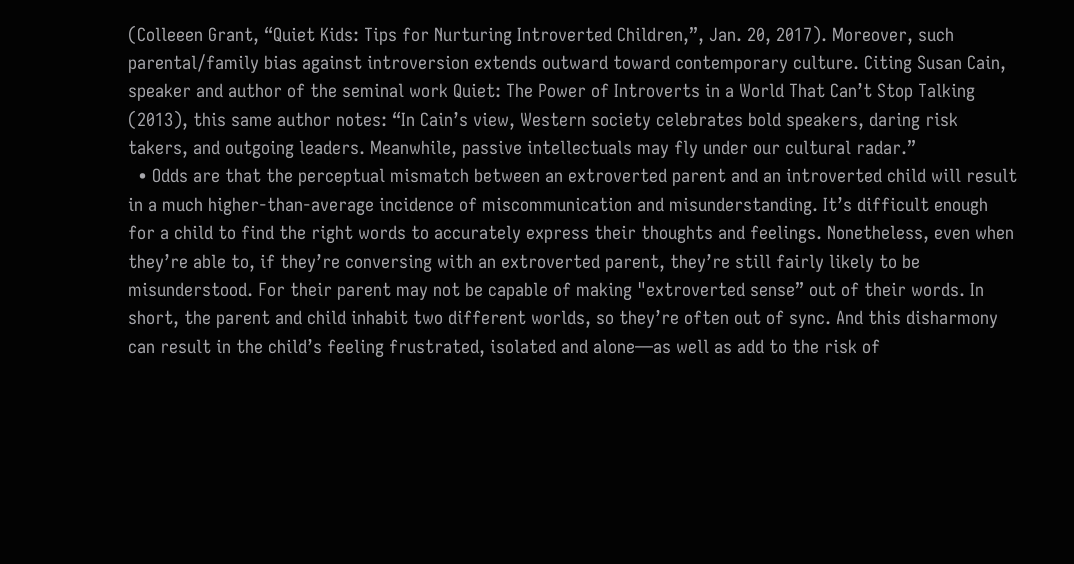(Colleeen Grant, “Quiet Kids: Tips for Nurturing Introverted Children,”, Jan. 20, 2017). Moreover, such parental/family bias against introversion extends outward toward contemporary culture. Citing Susan Cain, speaker and author of the seminal work Quiet: The Power of Introverts in a World That Can’t Stop Talking (2013), this same author notes: “In Cain’s view, Western society celebrates bold speakers, daring risk takers, and outgoing leaders. Meanwhile, passive intellectuals may fly under our cultural radar.”
  • Odds are that the perceptual mismatch between an extroverted parent and an introverted child will result in a much higher-than-average incidence of miscommunication and misunderstanding. It’s difficult enough for a child to find the right words to accurately express their thoughts and feelings. Nonetheless, even when they’re able to, if they’re conversing with an extroverted parent, they’re still fairly likely to be misunderstood. For their parent may not be capable of making "extroverted sense” out of their words. In short, the parent and child inhabit two different worlds, so they’re often out of sync. And this disharmony can result in the child’s feeling frustrated, isolated and alone—as well as add to the risk of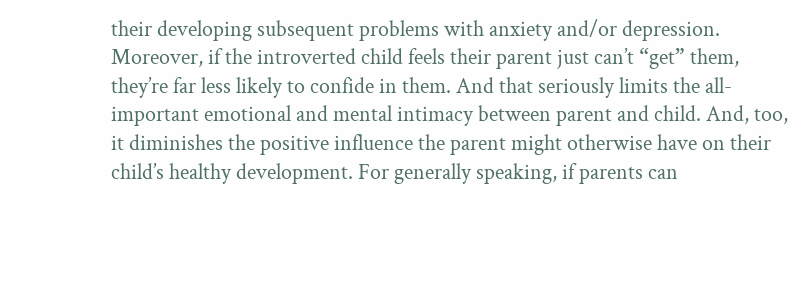their developing subsequent problems with anxiety and/or depression. Moreover, if the introverted child feels their parent just can’t “get” them, they’re far less likely to confide in them. And that seriously limits the all-important emotional and mental intimacy between parent and child. And, too, it diminishes the positive influence the parent might otherwise have on their child’s healthy development. For generally speaking, if parents can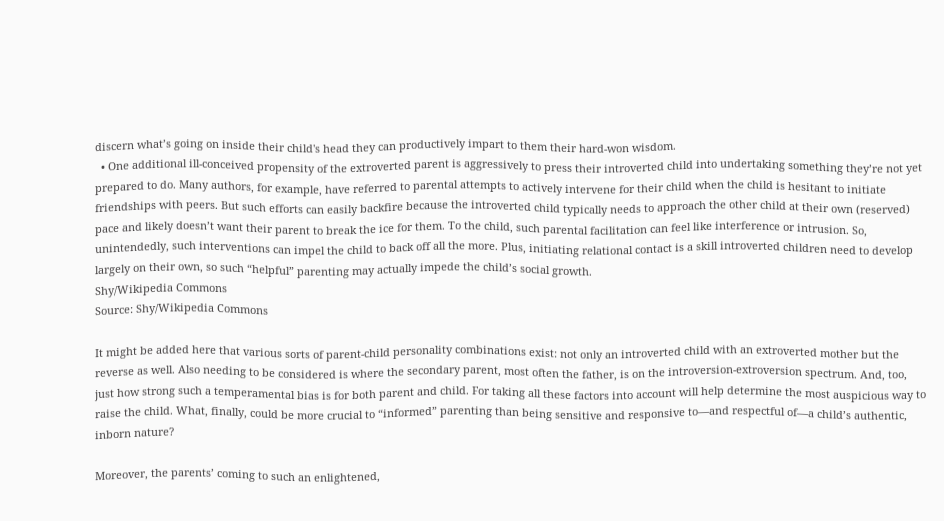discern what’s going on inside their child's head they can productively impart to them their hard-won wisdom.
  • One additional ill-conceived propensity of the extroverted parent is aggressively to press their introverted child into undertaking something they’re not yet prepared to do. Many authors, for example, have referred to parental attempts to actively intervene for their child when the child is hesitant to initiate friendships with peers. But such efforts can easily backfire because the introverted child typically needs to approach the other child at their own (reserved) pace and likely doesn’t want their parent to break the ice for them. To the child, such parental facilitation can feel like interference or intrusion. So, unintendedly, such interventions can impel the child to back off all the more. Plus, initiating relational contact is a skill introverted children need to develop largely on their own, so such “helpful” parenting may actually impede the child’s social growth.
Shy/Wikipedia Commons
Source: Shy/Wikipedia Commons

It might be added here that various sorts of parent-child personality combinations exist: not only an introverted child with an extroverted mother but the reverse as well. Also needing to be considered is where the secondary parent, most often the father, is on the introversion-extroversion spectrum. And, too, just how strong such a temperamental bias is for both parent and child. For taking all these factors into account will help determine the most auspicious way to raise the child. What, finally, could be more crucial to “informed” parenting than being sensitive and responsive to—and respectful of—a child’s authentic, inborn nature?

Moreover, the parents’ coming to such an enlightened,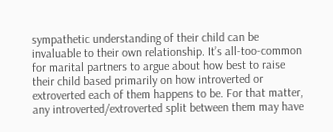sympathetic understanding of their child can be invaluable to their own relationship. It’s all-too-common for marital partners to argue about how best to raise their child based primarily on how introverted or extroverted each of them happens to be. For that matter, any introverted/extroverted split between them may have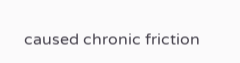caused chronic friction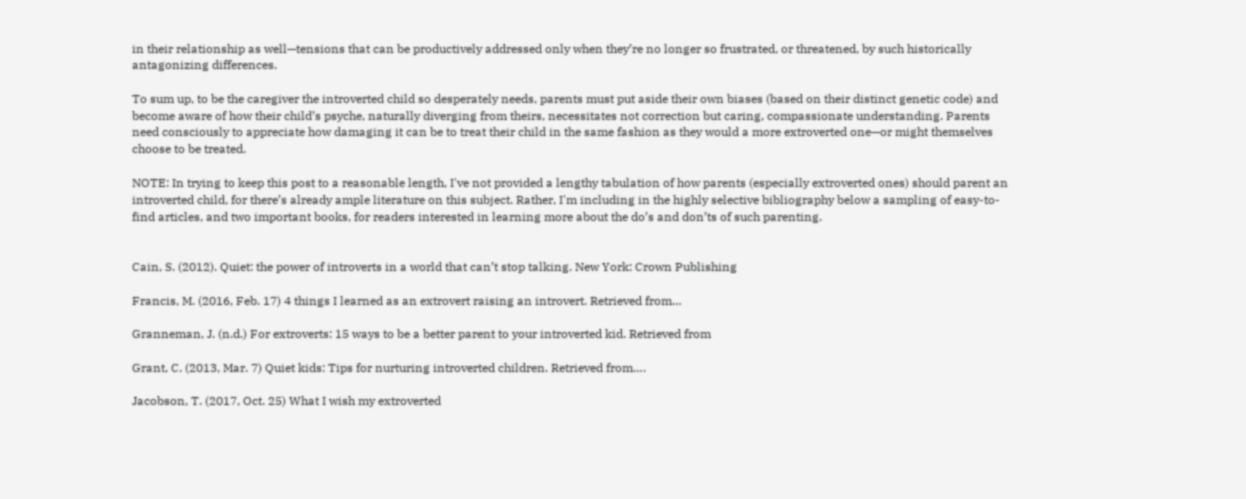in their relationship as well—tensions that can be productively addressed only when they’re no longer so frustrated, or threatened, by such historically antagonizing differences.

To sum up, to be the caregiver the introverted child so desperately needs, parents must put aside their own biases (based on their distinct genetic code) and become aware of how their child’s psyche, naturally diverging from theirs, necessitates not correction but caring, compassionate understanding. Parents need consciously to appreciate how damaging it can be to treat their child in the same fashion as they would a more extroverted one—or might themselves choose to be treated.

NOTE: In trying to keep this post to a reasonable length, I've not provided a lengthy tabulation of how parents (especially extroverted ones) should parent an introverted child, for there’s already ample literature on this subject. Rather, I'm including in the highly selective bibliography below a sampling of easy-to-find articles, and two important books, for readers interested in learning more about the do’s and don’ts of such parenting.


Cain, S. (2012). Quiet: the power of introverts in a world that can’t stop talking. New York: Crown Publishing

Francis, M. (2016, Feb. 17) 4 things I learned as an extrovert raising an introvert. Retrieved from…

Granneman, J. (n.d.) For extroverts: 15 ways to be a better parent to your introverted kid. Retrieved from

Grant, C. (2013, Mar. 7) Quiet kids: Tips for nurturing introverted children. Retrieved from….

Jacobson, T. (2017, Oct. 25) What I wish my extroverted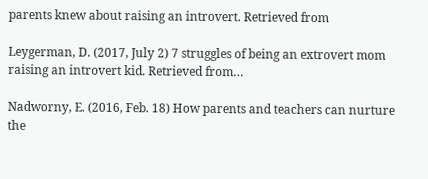parents knew about raising an introvert. Retrieved from

Leygerman, D. (2017, July 2) 7 struggles of being an extrovert mom raising an introvert kid. Retrieved from…

Nadworny, E. (2016, Feb. 18) How parents and teachers can nurture the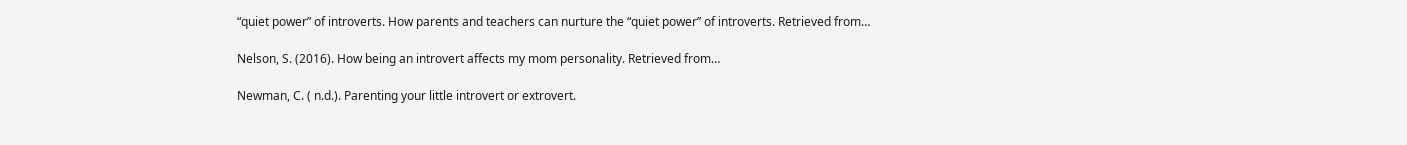“quiet power” of introverts. How parents and teachers can nurture the “quiet power” of introverts. Retrieved from…

Nelson, S. (2016). How being an introvert affects my mom personality. Retrieved from…

Newman, C. ( n.d.). Parenting your little introvert or extrovert.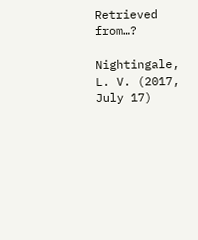Retrieved from…?

Nightingale, L. V. (2017, July 17)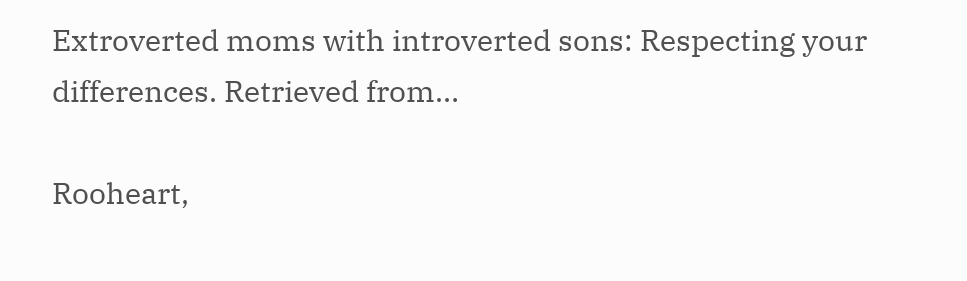Extroverted moms with introverted sons: Respecting your differences. Retrieved from…

Rooheart,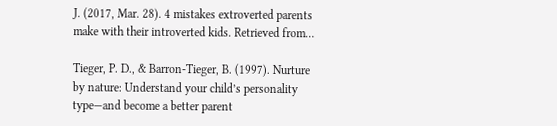J. (2017, Mar. 28). 4 mistakes extroverted parents make with their introverted kids. Retrieved from…

Tieger, P. D., & Barron-Tieger, B. (1997). Nurture by nature: Understand your child’s personality type—and become a better parent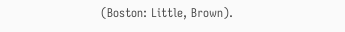(Boston: Little, Brown).